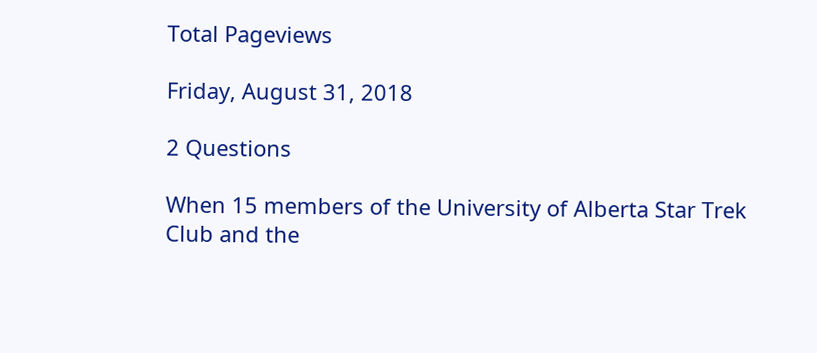Total Pageviews

Friday, August 31, 2018

2 Questions

When 15 members of the University of Alberta Star Trek Club and the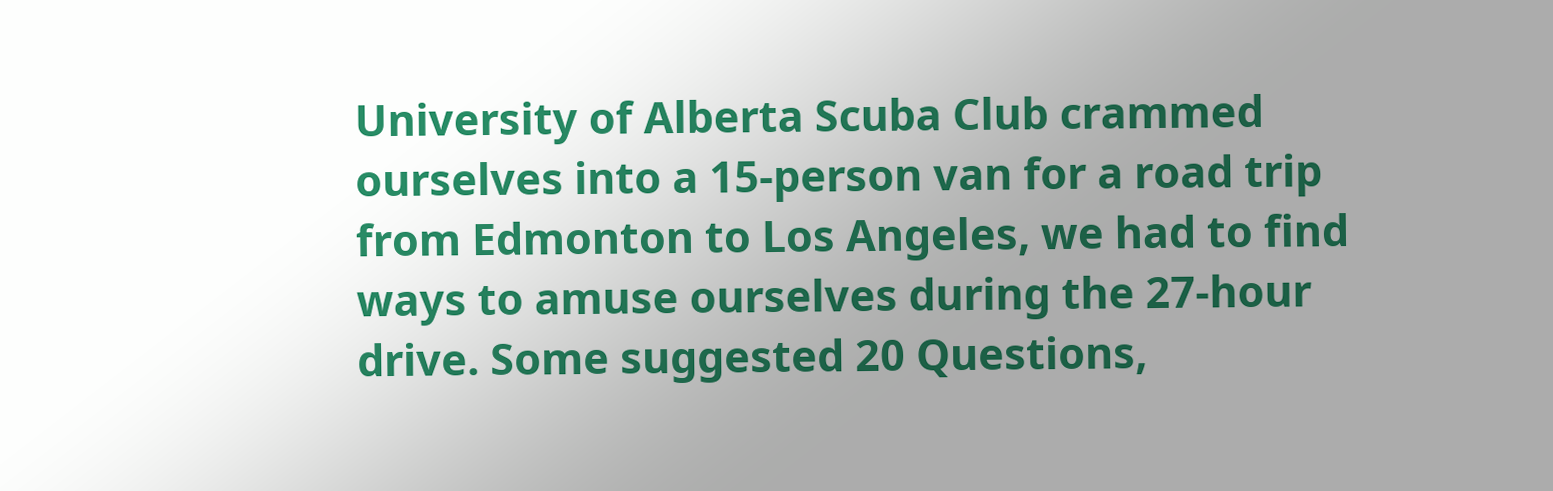University of Alberta Scuba Club crammed ourselves into a 15-person van for a road trip from Edmonton to Los Angeles, we had to find ways to amuse ourselves during the 27-hour drive. Some suggested 20 Questions,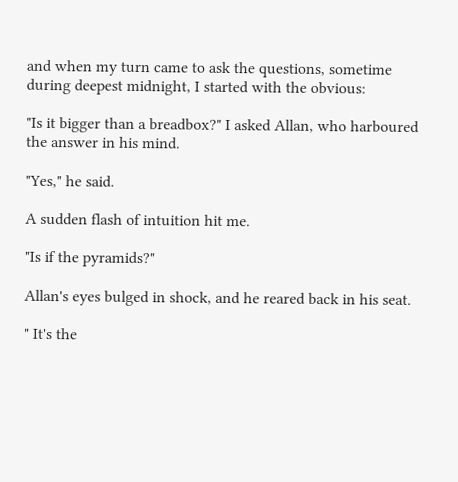and when my turn came to ask the questions, sometime during deepest midnight, I started with the obvious:

"Is it bigger than a breadbox?" I asked Allan, who harboured the answer in his mind.

"Yes," he said.

A sudden flash of intuition hit me.

"Is if the pyramids?"

Allan's eyes bulged in shock, and he reared back in his seat.

" It's the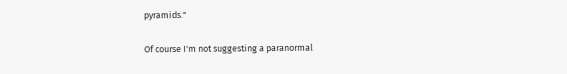pyramids."

Of course I'm not suggesting a paranormal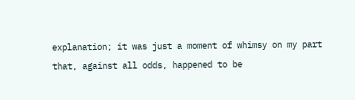explanation; it was just a moment of whimsy on my part that, against all odds, happened to be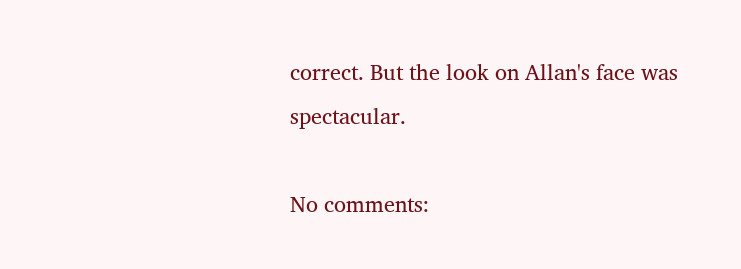correct. But the look on Allan's face was spectacular.

No comments: